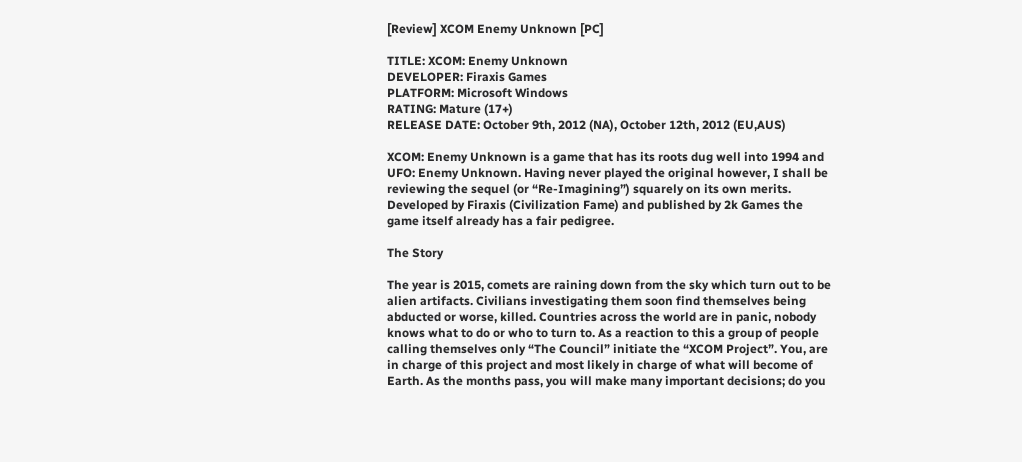[Review] XCOM Enemy Unknown [PC]

TITLE: XCOM: Enemy Unknown
DEVELOPER: Firaxis Games
PLATFORM: Microsoft Windows
RATING: Mature (17+)
RELEASE DATE: October 9th, 2012 (NA), October 12th, 2012 (EU,AUS)

XCOM: Enemy Unknown is a game that has its roots dug well into 1994 and UFO: Enemy Unknown. Having never played the original however, I shall be reviewing the sequel (or “Re-Imagining”) squarely on its own merits. Developed by Firaxis (Civilization Fame) and published by 2k Games the game itself already has a fair pedigree.

The Story

The year is 2015, comets are raining down from the sky which turn out to be alien artifacts. Civilians investigating them soon find themselves being abducted or worse, killed. Countries across the world are in panic, nobody knows what to do or who to turn to. As a reaction to this a group of people calling themselves only “The Council” initiate the “XCOM Project”. You, are in charge of this project and most likely in charge of what will become of Earth. As the months pass, you will make many important decisions; do you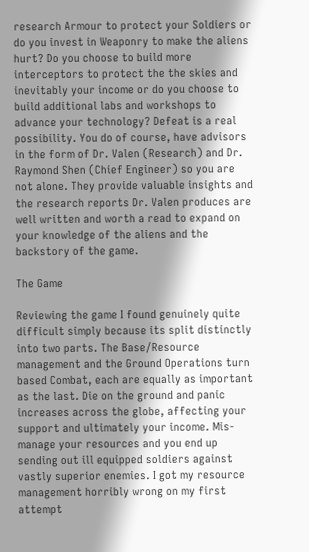research Armour to protect your Soldiers or do you invest in Weaponry to make the aliens hurt? Do you choose to build more interceptors to protect the the skies and inevitably your income or do you choose to build additional labs and workshops to advance your technology? Defeat is a real possibility. You do of course, have advisors in the form of Dr. Valen (Research) and Dr. Raymond Shen (Chief Engineer) so you are not alone. They provide valuable insights and the research reports Dr. Valen produces are well written and worth a read to expand on your knowledge of the aliens and the backstory of the game.

The Game

Reviewing the game I found genuinely quite difficult simply because its split distinctly into two parts. The Base/Resource management and the Ground Operations turn based Combat, each are equally as important as the last. Die on the ground and panic increases across the globe, affecting your support and ultimately your income. Mis-manage your resources and you end up sending out ill equipped soldiers against vastly superior enemies. I got my resource management horribly wrong on my first attempt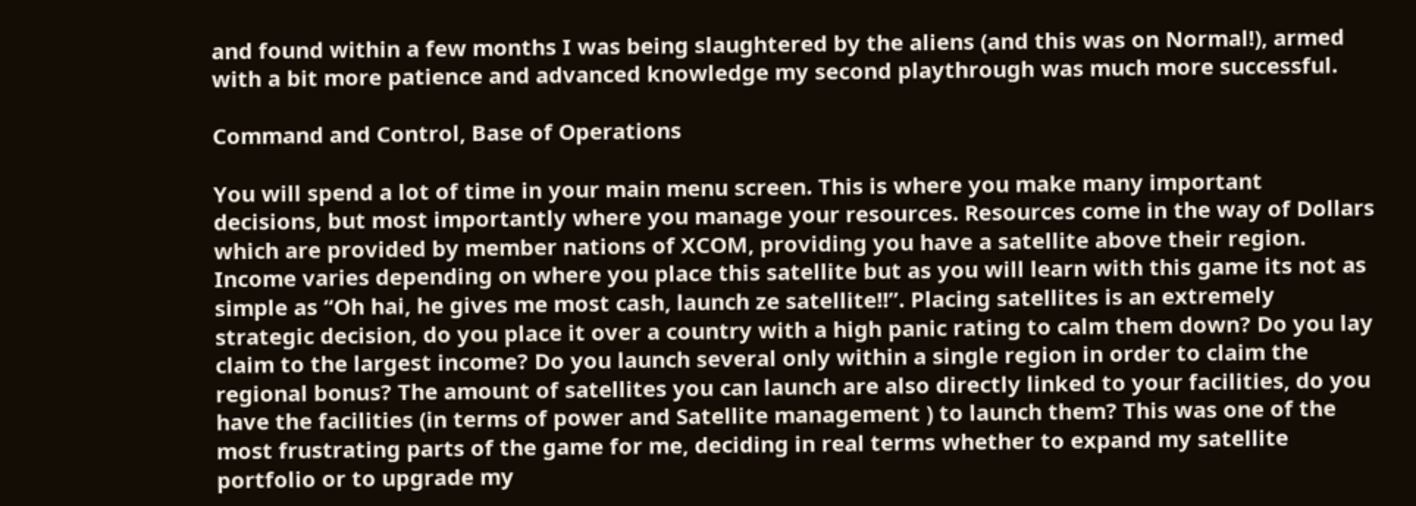and found within a few months I was being slaughtered by the aliens (and this was on Normal!), armed with a bit more patience and advanced knowledge my second playthrough was much more successful.

Command and Control, Base of Operations

You will spend a lot of time in your main menu screen. This is where you make many important decisions, but most importantly where you manage your resources. Resources come in the way of Dollars which are provided by member nations of XCOM, providing you have a satellite above their region. Income varies depending on where you place this satellite but as you will learn with this game its not as simple as “Oh hai, he gives me most cash, launch ze satellite!!”. Placing satellites is an extremely strategic decision, do you place it over a country with a high panic rating to calm them down? Do you lay claim to the largest income? Do you launch several only within a single region in order to claim the regional bonus? The amount of satellites you can launch are also directly linked to your facilities, do you have the facilities (in terms of power and Satellite management ) to launch them? This was one of the most frustrating parts of the game for me, deciding in real terms whether to expand my satellite portfolio or to upgrade my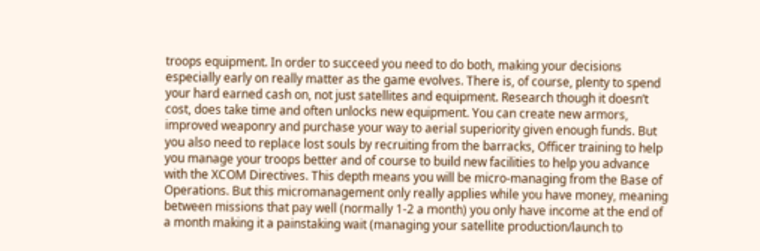troops equipment. In order to succeed you need to do both, making your decisions especially early on really matter as the game evolves. There is, of course, plenty to spend your hard earned cash on, not just satellites and equipment. Research though it doesn’t cost, does take time and often unlocks new equipment. You can create new armors, improved weaponry and purchase your way to aerial superiority given enough funds. But you also need to replace lost souls by recruiting from the barracks, Officer training to help you manage your troops better and of course to build new facilities to help you advance with the XCOM Directives. This depth means you will be micro-managing from the Base of Operations. But this micromanagement only really applies while you have money, meaning between missions that pay well (normally 1-2 a month) you only have income at the end of a month making it a painstaking wait (managing your satellite production/launch to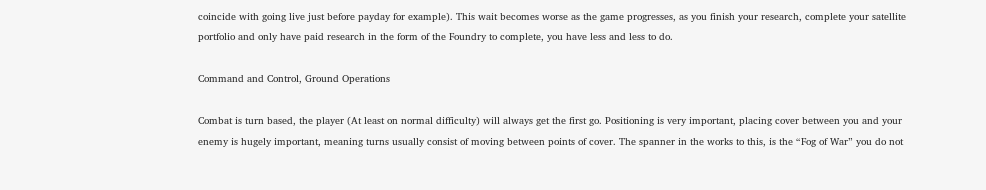coincide with going live just before payday for example). This wait becomes worse as the game progresses, as you finish your research, complete your satellite portfolio and only have paid research in the form of the Foundry to complete, you have less and less to do.

Command and Control, Ground Operations

Combat is turn based, the player (At least on normal difficulty) will always get the first go. Positioning is very important, placing cover between you and your enemy is hugely important, meaning turns usually consist of moving between points of cover. The spanner in the works to this, is the “Fog of War” you do not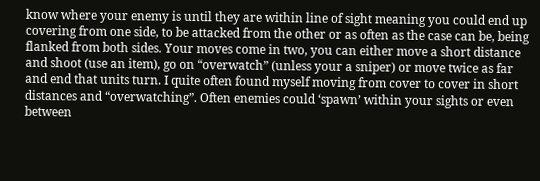know where your enemy is until they are within line of sight meaning you could end up covering from one side, to be attacked from the other or as often as the case can be, being flanked from both sides. Your moves come in two, you can either move a short distance and shoot (use an item), go on “overwatch” (unless your a sniper) or move twice as far and end that units turn. I quite often found myself moving from cover to cover in short distances and “overwatching”. Often enemies could ‘spawn’ within your sights or even between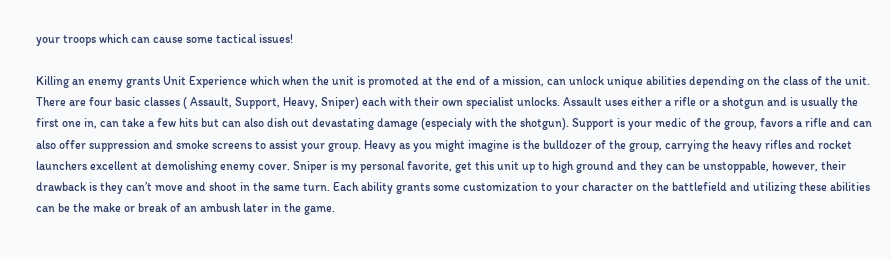your troops which can cause some tactical issues!

Killing an enemy grants Unit Experience which when the unit is promoted at the end of a mission, can unlock unique abilities depending on the class of the unit. There are four basic classes ( Assault, Support, Heavy, Sniper) each with their own specialist unlocks. Assault uses either a rifle or a shotgun and is usually the first one in, can take a few hits but can also dish out devastating damage (especialy with the shotgun). Support is your medic of the group, favors a rifle and can also offer suppression and smoke screens to assist your group. Heavy as you might imagine is the bulldozer of the group, carrying the heavy rifles and rocket launchers excellent at demolishing enemy cover. Sniper is my personal favorite, get this unit up to high ground and they can be unstoppable, however, their drawback is they can’t move and shoot in the same turn. Each ability grants some customization to your character on the battlefield and utilizing these abilities can be the make or break of an ambush later in the game.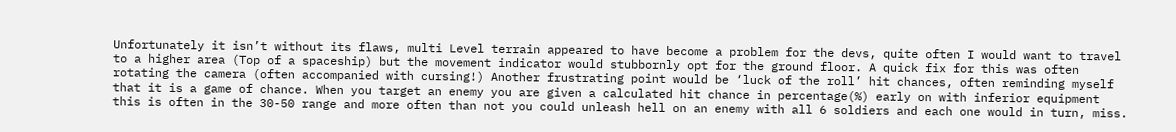Unfortunately it isn’t without its flaws, multi Level terrain appeared to have become a problem for the devs, quite often I would want to travel to a higher area (Top of a spaceship) but the movement indicator would stubbornly opt for the ground floor. A quick fix for this was often rotating the camera (often accompanied with cursing!) Another frustrating point would be ‘luck of the roll’ hit chances, often reminding myself that it is a game of chance. When you target an enemy you are given a calculated hit chance in percentage(%) early on with inferior equipment this is often in the 30-50 range and more often than not you could unleash hell on an enemy with all 6 soldiers and each one would in turn, miss.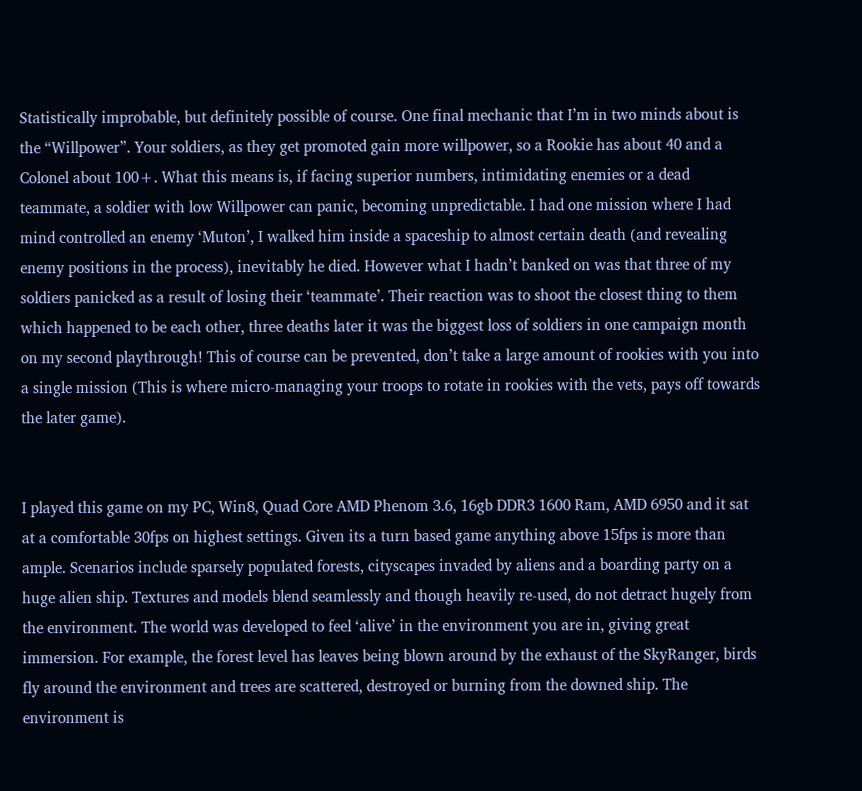Statistically improbable, but definitely possible of course. One final mechanic that I’m in two minds about is the “Willpower”. Your soldiers, as they get promoted gain more willpower, so a Rookie has about 40 and a Colonel about 100+. What this means is, if facing superior numbers, intimidating enemies or a dead teammate, a soldier with low Willpower can panic, becoming unpredictable. I had one mission where I had mind controlled an enemy ‘Muton’, I walked him inside a spaceship to almost certain death (and revealing enemy positions in the process), inevitably he died. However what I hadn’t banked on was that three of my soldiers panicked as a result of losing their ‘teammate’. Their reaction was to shoot the closest thing to them which happened to be each other, three deaths later it was the biggest loss of soldiers in one campaign month on my second playthrough! This of course can be prevented, don’t take a large amount of rookies with you into a single mission (This is where micro-managing your troops to rotate in rookies with the vets, pays off towards the later game).


I played this game on my PC, Win8, Quad Core AMD Phenom 3.6, 16gb DDR3 1600 Ram, AMD 6950 and it sat at a comfortable 30fps on highest settings. Given its a turn based game anything above 15fps is more than ample. Scenarios include sparsely populated forests, cityscapes invaded by aliens and a boarding party on a huge alien ship. Textures and models blend seamlessly and though heavily re-used, do not detract hugely from the environment. The world was developed to feel ‘alive’ in the environment you are in, giving great immersion. For example, the forest level has leaves being blown around by the exhaust of the SkyRanger, birds fly around the environment and trees are scattered, destroyed or burning from the downed ship. The environment is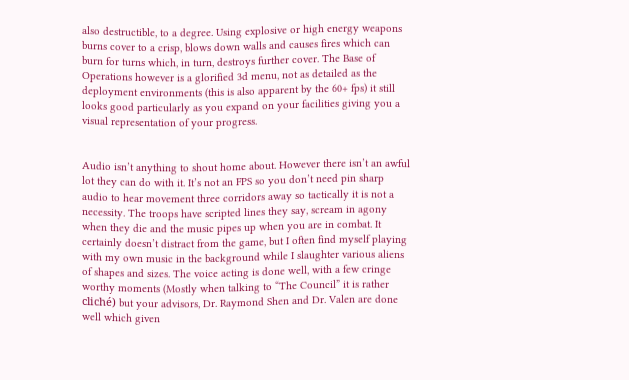also destructible, to a degree. Using explosive or high energy weapons burns cover to a crisp, blows down walls and causes fires which can burn for turns which, in turn, destroys further cover. The Base of Operations however is a glorified 3d menu, not as detailed as the deployment environments (this is also apparent by the 60+ fps) it still looks good particularly as you expand on your facilities giving you a visual representation of your progress.


Audio isn’t anything to shout home about. However there isn’t an awful lot they can do with it. It’s not an FPS so you don’t need pin sharp audio to hear movement three corridors away so tactically it is not a necessity. The troops have scripted lines they say, scream in agony when they die and the music pipes up when you are in combat. It certainly doesn’t distract from the game, but I often find myself playing with my own music in the background while I slaughter various aliens of shapes and sizes. The voice acting is done well, with a few cringe worthy moments (Mostly when talking to “The Council” it is rather cliché) but your advisors, Dr. Raymond Shen and Dr. Valen are done well which given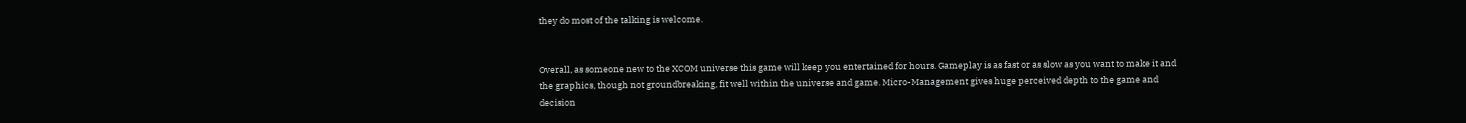they do most of the talking is welcome.


Overall, as someone new to the XCOM universe this game will keep you entertained for hours. Gameplay is as fast or as slow as you want to make it and the graphics, though not groundbreaking, fit well within the universe and game. Micro-Management gives huge perceived depth to the game and decision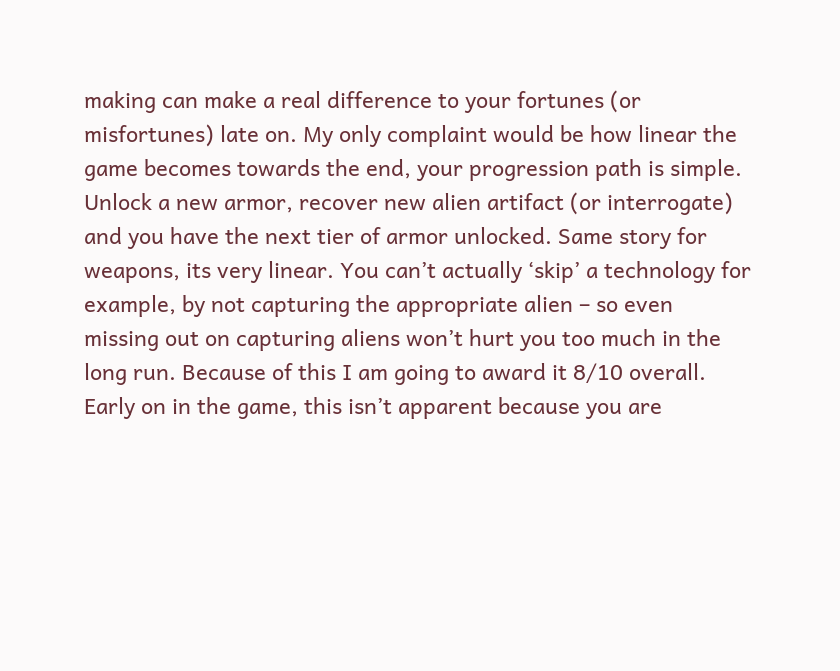making can make a real difference to your fortunes (or misfortunes) late on. My only complaint would be how linear the game becomes towards the end, your progression path is simple. Unlock a new armor, recover new alien artifact (or interrogate) and you have the next tier of armor unlocked. Same story for weapons, its very linear. You can’t actually ‘skip’ a technology for example, by not capturing the appropriate alien – so even missing out on capturing aliens won’t hurt you too much in the long run. Because of this I am going to award it 8/10 overall. Early on in the game, this isn’t apparent because you are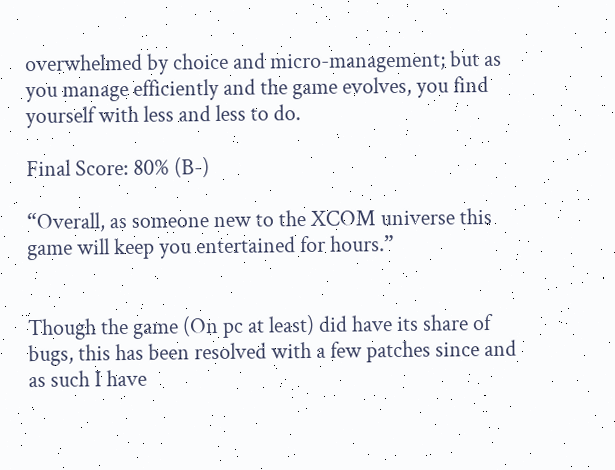overwhelmed by choice and micro-management; but as you manage efficiently and the game evolves, you find yourself with less and less to do.

Final Score: 80% (B-)

“Overall, as someone new to the XCOM universe this game will keep you entertained for hours.”


Though the game (On pc at least) did have its share of bugs, this has been resolved with a few patches since and as such I have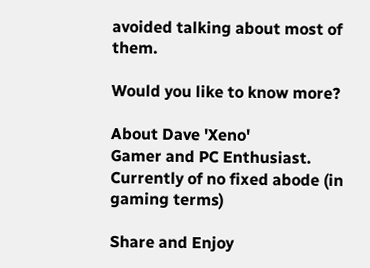avoided talking about most of them.

Would you like to know more?

About Dave 'Xeno'
Gamer and PC Enthusiast. Currently of no fixed abode (in gaming terms)

Share and Enjoy